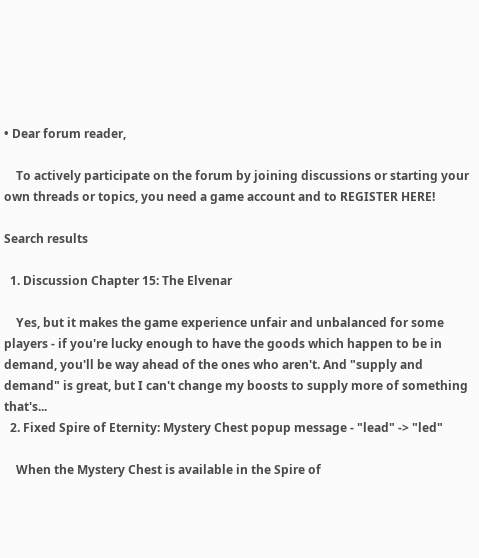• Dear forum reader,

    To actively participate on the forum by joining discussions or starting your own threads or topics, you need a game account and to REGISTER HERE!

Search results

  1. Discussion Chapter 15: The Elvenar

    Yes, but it makes the game experience unfair and unbalanced for some players - if you're lucky enough to have the goods which happen to be in demand, you'll be way ahead of the ones who aren't. And "supply and demand" is great, but I can't change my boosts to supply more of something that's...
  2. Fixed Spire of Eternity: Mystery Chest popup message - "lead" -> "led"

    When the Mystery Chest is available in the Spire of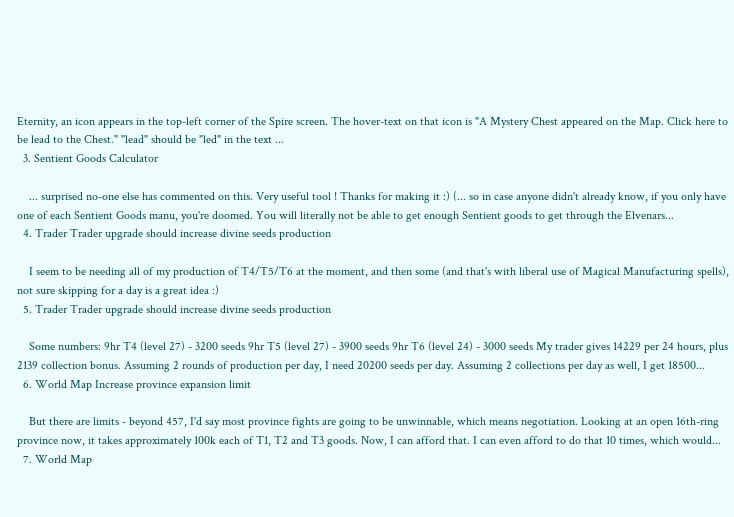Eternity, an icon appears in the top-left corner of the Spire screen. The hover-text on that icon is "A Mystery Chest appeared on the Map. Click here to be lead to the Chest." "lead" should be "led" in the text ...
  3. Sentient Goods Calculator

    ... surprised no-one else has commented on this. Very useful tool ! Thanks for making it :) (... so in case anyone didn't already know, if you only have one of each Sentient Goods manu, you're doomed. You will literally not be able to get enough Sentient goods to get through the Elvenars...
  4. Trader Trader upgrade should increase divine seeds production

    I seem to be needing all of my production of T4/T5/T6 at the moment, and then some (and that's with liberal use of Magical Manufacturing spells), not sure skipping for a day is a great idea :)
  5. Trader Trader upgrade should increase divine seeds production

    Some numbers: 9hr T4 (level 27) - 3200 seeds 9hr T5 (level 27) - 3900 seeds 9hr T6 (level 24) - 3000 seeds My trader gives 14229 per 24 hours, plus 2139 collection bonus. Assuming 2 rounds of production per day, I need 20200 seeds per day. Assuming 2 collections per day as well, I get 18500...
  6. World Map Increase province expansion limit

    But there are limits - beyond 457, I'd say most province fights are going to be unwinnable, which means negotiation. Looking at an open 16th-ring province now, it takes approximately 100k each of T1, T2 and T3 goods. Now, I can afford that. I can even afford to do that 10 times, which would...
  7. World Map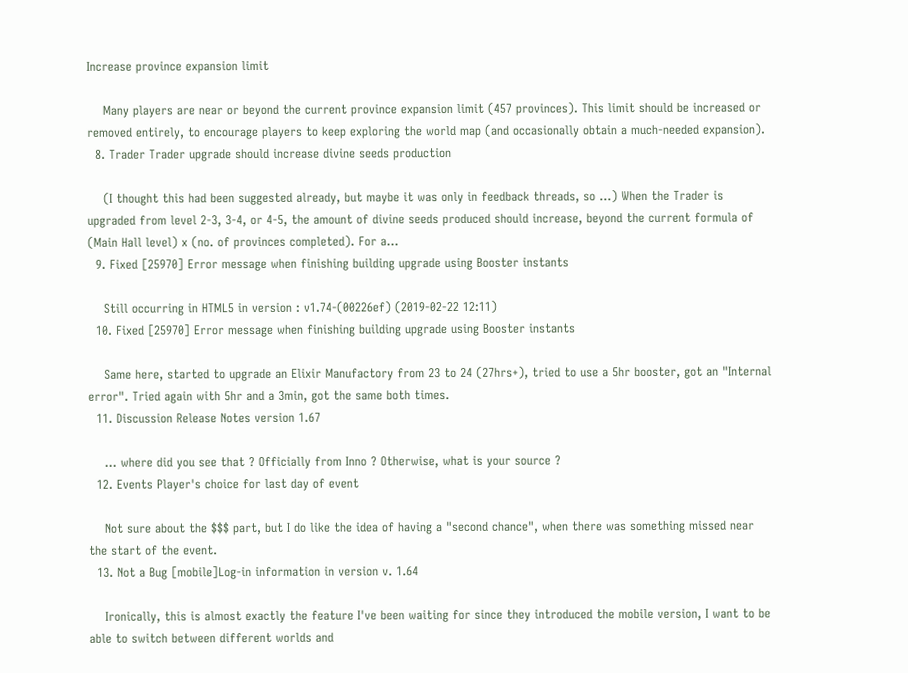Increase province expansion limit

    Many players are near or beyond the current province expansion limit (457 provinces). This limit should be increased or removed entirely, to encourage players to keep exploring the world map (and occasionally obtain a much-needed expansion).
  8. Trader Trader upgrade should increase divine seeds production

    (I thought this had been suggested already, but maybe it was only in feedback threads, so ...) When the Trader is upgraded from level 2-3, 3-4, or 4-5, the amount of divine seeds produced should increase, beyond the current formula of (Main Hall level) x (no. of provinces completed). For a...
  9. Fixed [25970] Error message when finishing building upgrade using Booster instants

    Still occurring in HTML5 in version : v1.74-(00226ef) (2019-02-22 12:11)
  10. Fixed [25970] Error message when finishing building upgrade using Booster instants

    Same here, started to upgrade an Elixir Manufactory from 23 to 24 (27hrs+), tried to use a 5hr booster, got an "Internal error". Tried again with 5hr and a 3min, got the same both times.
  11. Discussion Release Notes version 1.67

    ... where did you see that ? Officially from Inno ? Otherwise, what is your source ?
  12. Events Player's choice for last day of event

    Not sure about the $$$ part, but I do like the idea of having a "second chance", when there was something missed near the start of the event.
  13. Not a Bug [mobile]Log-in information in version v. 1.64

    Ironically, this is almost exactly the feature I've been waiting for since they introduced the mobile version, I want to be able to switch between different worlds and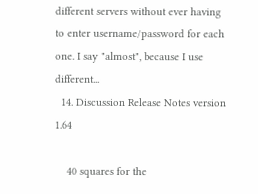different servers without ever having to enter username/password for each one. I say "almost", because I use different...
  14. Discussion Release Notes version 1.64

    40 squares for the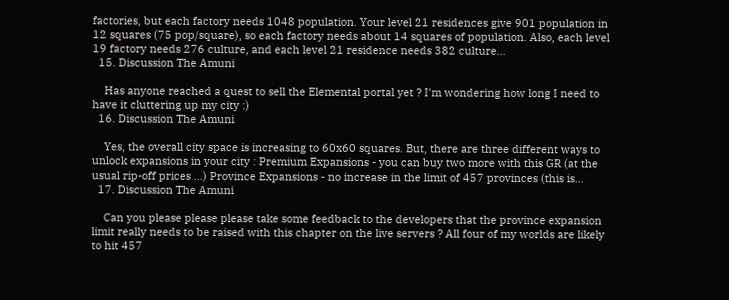factories, but each factory needs 1048 population. Your level 21 residences give 901 population in 12 squares (75 pop/square), so each factory needs about 14 squares of population. Also, each level 19 factory needs 276 culture, and each level 21 residence needs 382 culture...
  15. Discussion The Amuni

    Has anyone reached a quest to sell the Elemental portal yet ? I'm wondering how long I need to have it cluttering up my city :)
  16. Discussion The Amuni

    Yes, the overall city space is increasing to 60x60 squares. But, there are three different ways to unlock expansions in your city : Premium Expansions - you can buy two more with this GR (at the usual rip-off prices ...) Province Expansions - no increase in the limit of 457 provinces (this is...
  17. Discussion The Amuni

    Can you please please please take some feedback to the developers that the province expansion limit really needs to be raised with this chapter on the live servers ? All four of my worlds are likely to hit 457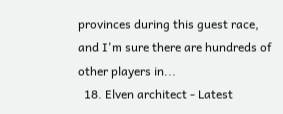provinces during this guest race, and I'm sure there are hundreds of other players in...
  18. Elven architect - Latest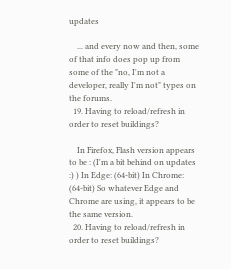updates

    ... and every now and then, some of that info does pop up from some of the "no, I'm not a developer, really I'm not" types on the forums.
  19. Having to reload/refresh in order to reset buildings?

    In Firefox, Flash version appears to be : (I'm a bit behind on updates :) ) In Edge: (64-bit) In Chrome: (64-bit) So whatever Edge and Chrome are using, it appears to be the same version.
  20. Having to reload/refresh in order to reset buildings?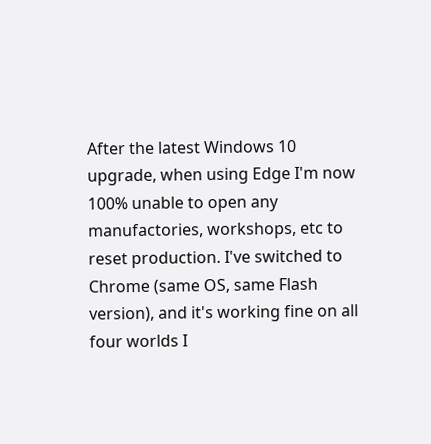After the latest Windows 10 upgrade, when using Edge I'm now 100% unable to open any manufactories, workshops, etc to reset production. I've switched to Chrome (same OS, same Flash version), and it's working fine on all four worlds I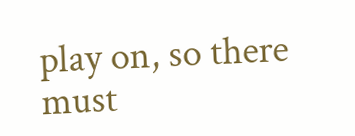play on, so there must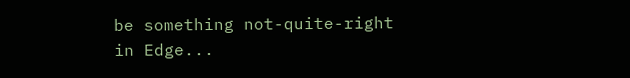be something not-quite-right in Edge...